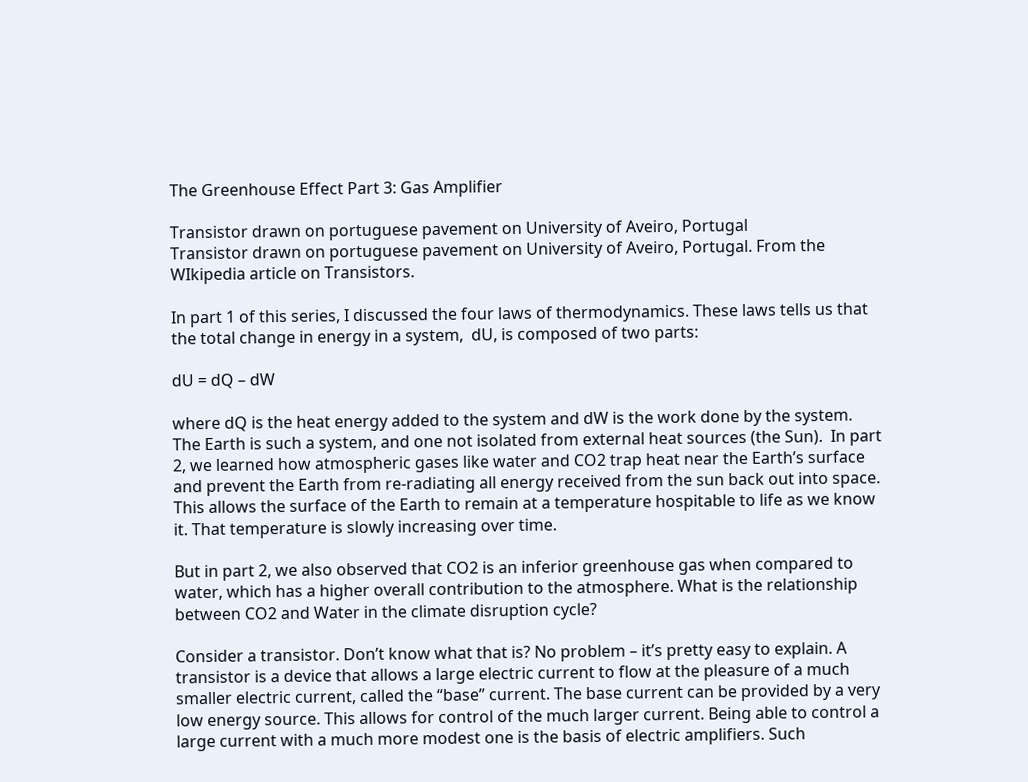The Greenhouse Effect Part 3: Gas Amplifier

Transistor drawn on portuguese pavement on University of Aveiro, Portugal
Transistor drawn on portuguese pavement on University of Aveiro, Portugal. From the WIkipedia article on Transistors.

In part 1 of this series, I discussed the four laws of thermodynamics. These laws tells us that the total change in energy in a system,  dU, is composed of two parts:

dU = dQ – dW

where dQ is the heat energy added to the system and dW is the work done by the system. The Earth is such a system, and one not isolated from external heat sources (the Sun).  In part 2, we learned how atmospheric gases like water and CO2 trap heat near the Earth’s surface and prevent the Earth from re-radiating all energy received from the sun back out into space. This allows the surface of the Earth to remain at a temperature hospitable to life as we know it. That temperature is slowly increasing over time.

But in part 2, we also observed that CO2 is an inferior greenhouse gas when compared to water, which has a higher overall contribution to the atmosphere. What is the relationship between CO2 and Water in the climate disruption cycle?

Consider a transistor. Don’t know what that is? No problem – it’s pretty easy to explain. A transistor is a device that allows a large electric current to flow at the pleasure of a much smaller electric current, called the “base” current. The base current can be provided by a very low energy source. This allows for control of the much larger current. Being able to control a large current with a much more modest one is the basis of electric amplifiers. Such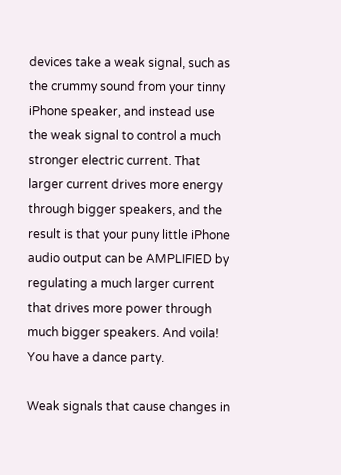devices take a weak signal, such as the crummy sound from your tinny iPhone speaker, and instead use the weak signal to control a much stronger electric current. That larger current drives more energy through bigger speakers, and the result is that your puny little iPhone audio output can be AMPLIFIED by regulating a much larger current that drives more power through much bigger speakers. And voila! You have a dance party.

Weak signals that cause changes in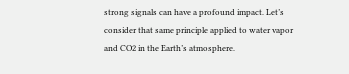strong signals can have a profound impact. Let’s consider that same principle applied to water vapor and CO2 in the Earth’s atmosphere.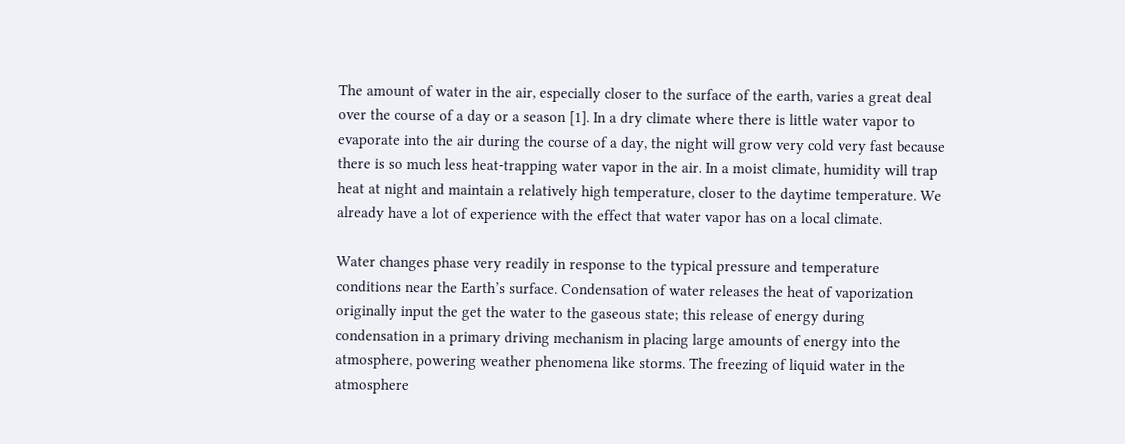The amount of water in the air, especially closer to the surface of the earth, varies a great deal over the course of a day or a season [1]. In a dry climate where there is little water vapor to evaporate into the air during the course of a day, the night will grow very cold very fast because there is so much less heat-trapping water vapor in the air. In a moist climate, humidity will trap heat at night and maintain a relatively high temperature, closer to the daytime temperature. We already have a lot of experience with the effect that water vapor has on a local climate.

Water changes phase very readily in response to the typical pressure and temperature conditions near the Earth’s surface. Condensation of water releases the heat of vaporization originally input the get the water to the gaseous state; this release of energy during condensation in a primary driving mechanism in placing large amounts of energy into the atmosphere, powering weather phenomena like storms. The freezing of liquid water in the atmosphere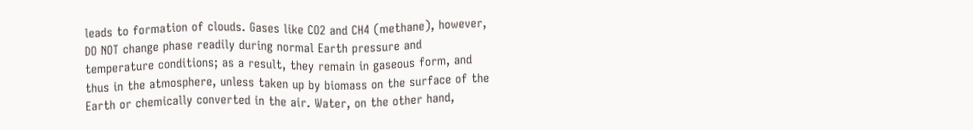leads to formation of clouds. Gases like CO2 and CH4 (methane), however, DO NOT change phase readily during normal Earth pressure and temperature conditions; as a result, they remain in gaseous form, and thus in the atmosphere, unless taken up by biomass on the surface of the Earth or chemically converted in the air. Water, on the other hand,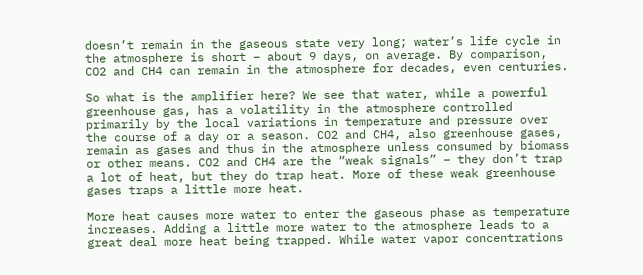doesn’t remain in the gaseous state very long; water’s life cycle in the atmosphere is short – about 9 days, on average. By comparison, CO2 and CH4 can remain in the atmosphere for decades, even centuries.

So what is the amplifier here? We see that water, while a powerful greenhouse gas, has a volatility in the atmosphere controlled primarily by the local variations in temperature and pressure over the course of a day or a season. CO2 and CH4, also greenhouse gases, remain as gases and thus in the atmosphere unless consumed by biomass or other means. CO2 and CH4 are the “weak signals” – they don’t trap a lot of heat, but they do trap heat. More of these weak greenhouse gases traps a little more heat.

More heat causes more water to enter the gaseous phase as temperature increases. Adding a little more water to the atmosphere leads to a great deal more heat being trapped. While water vapor concentrations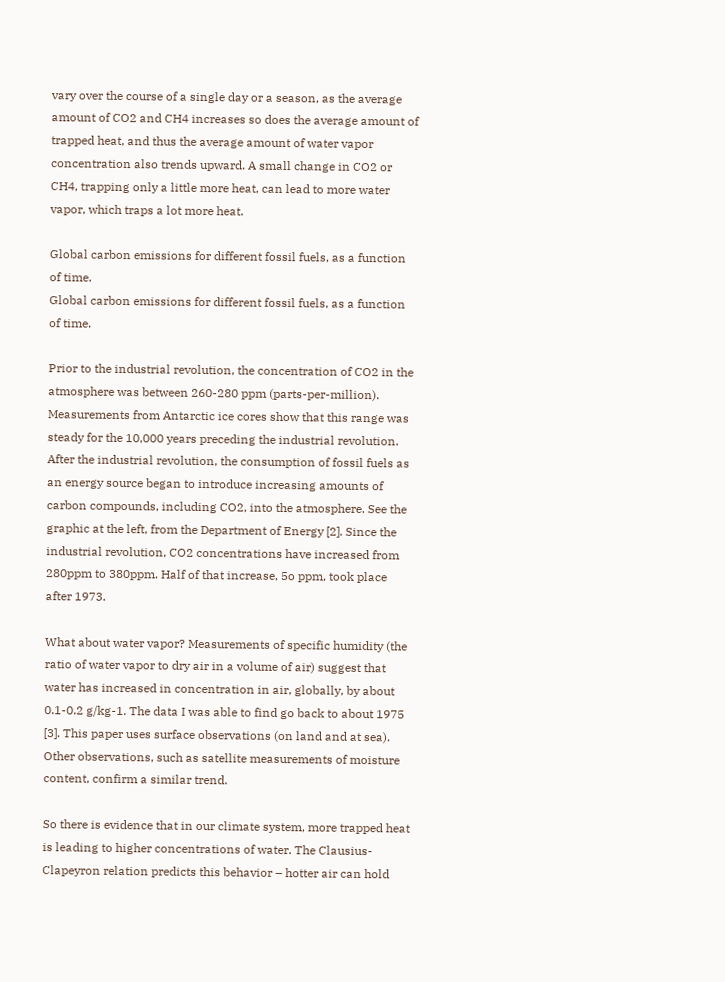vary over the course of a single day or a season, as the average amount of CO2 and CH4 increases so does the average amount of trapped heat, and thus the average amount of water vapor concentration also trends upward. A small change in CO2 or CH4, trapping only a little more heat, can lead to more water vapor, which traps a lot more heat.

Global carbon emissions for different fossil fuels, as a function of time.
Global carbon emissions for different fossil fuels, as a function of time.

Prior to the industrial revolution, the concentration of CO2 in the atmosphere was between 260-280 ppm (parts-per-million). Measurements from Antarctic ice cores show that this range was steady for the 10,000 years preceding the industrial revolution. After the industrial revolution, the consumption of fossil fuels as an energy source began to introduce increasing amounts of carbon compounds, including CO2, into the atmosphere. See the graphic at the left, from the Department of Energy [2]. Since the industrial revolution, CO2 concentrations have increased from 280ppm to 380ppm. Half of that increase, 5o ppm, took place after 1973.

What about water vapor? Measurements of specific humidity (the ratio of water vapor to dry air in a volume of air) suggest that water has increased in concentration in air, globally, by about 0.1-0.2 g/kg-1. The data I was able to find go back to about 1975 [3]. This paper uses surface observations (on land and at sea). Other observations, such as satellite measurements of moisture content, confirm a similar trend.

So there is evidence that in our climate system, more trapped heat is leading to higher concentrations of water. The Clausius-Clapeyron relation predicts this behavior – hotter air can hold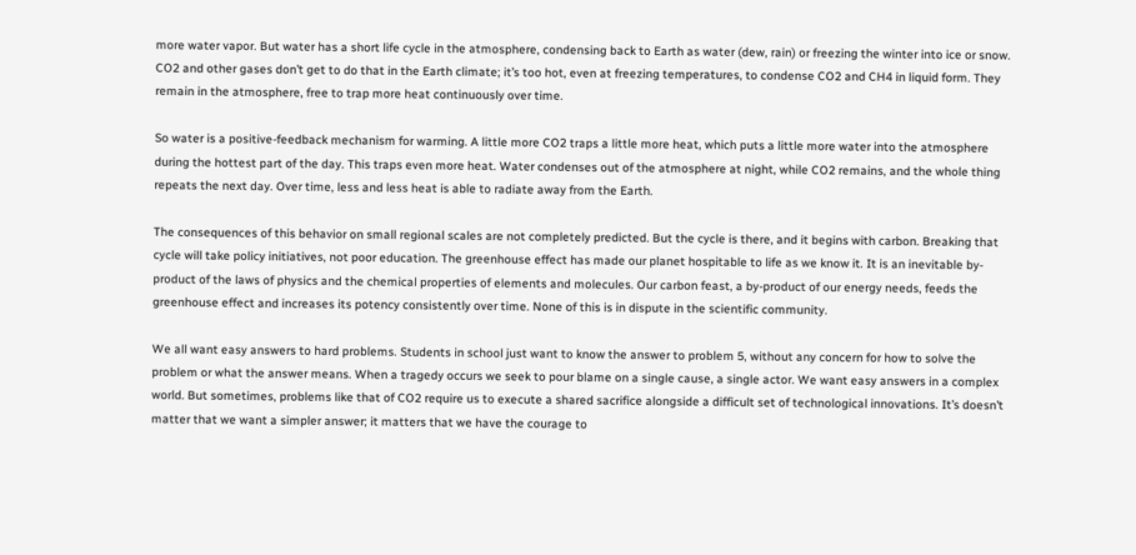more water vapor. But water has a short life cycle in the atmosphere, condensing back to Earth as water (dew, rain) or freezing the winter into ice or snow. CO2 and other gases don’t get to do that in the Earth climate; it’s too hot, even at freezing temperatures, to condense CO2 and CH4 in liquid form. They remain in the atmosphere, free to trap more heat continuously over time.

So water is a positive-feedback mechanism for warming. A little more CO2 traps a little more heat, which puts a little more water into the atmosphere during the hottest part of the day. This traps even more heat. Water condenses out of the atmosphere at night, while CO2 remains, and the whole thing repeats the next day. Over time, less and less heat is able to radiate away from the Earth.

The consequences of this behavior on small regional scales are not completely predicted. But the cycle is there, and it begins with carbon. Breaking that cycle will take policy initiatives, not poor education. The greenhouse effect has made our planet hospitable to life as we know it. It is an inevitable by-product of the laws of physics and the chemical properties of elements and molecules. Our carbon feast, a by-product of our energy needs, feeds the greenhouse effect and increases its potency consistently over time. None of this is in dispute in the scientific community.

We all want easy answers to hard problems. Students in school just want to know the answer to problem 5, without any concern for how to solve the problem or what the answer means. When a tragedy occurs we seek to pour blame on a single cause, a single actor. We want easy answers in a complex world. But sometimes, problems like that of CO2 require us to execute a shared sacrifice alongside a difficult set of technological innovations. It’s doesn’t matter that we want a simpler answer; it matters that we have the courage to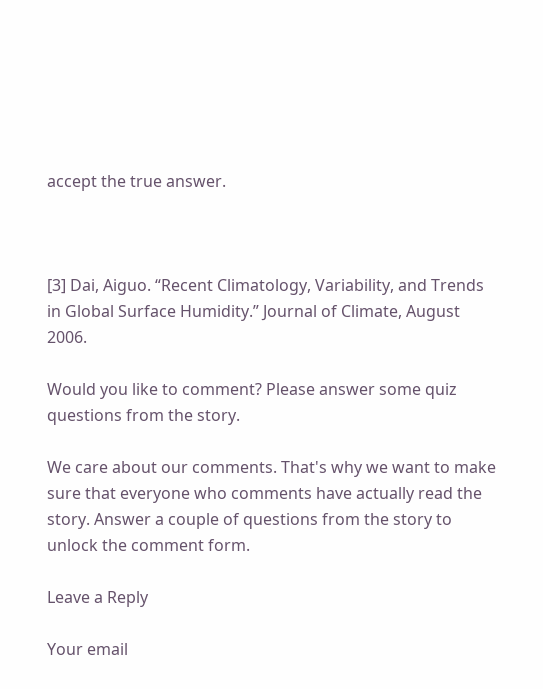accept the true answer.



[3] Dai, Aiguo. “Recent Climatology, Variability, and Trends in Global Surface Humidity.” Journal of Climate, August 2006.

Would you like to comment? Please answer some quiz questions from the story.

We care about our comments. That's why we want to make sure that everyone who comments have actually read the story. Answer a couple of questions from the story to unlock the comment form.

Leave a Reply

Your email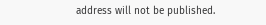address will not be published.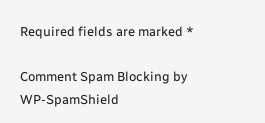Required fields are marked *

Comment Spam Blocking by WP-SpamShield